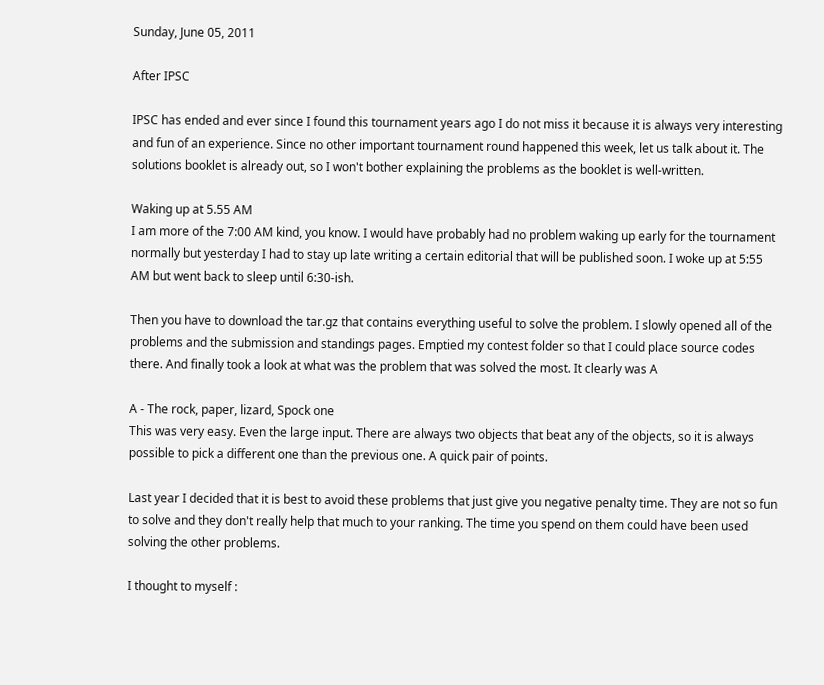Sunday, June 05, 2011

After IPSC

IPSC has ended and ever since I found this tournament years ago I do not miss it because it is always very interesting and fun of an experience. Since no other important tournament round happened this week, let us talk about it. The solutions booklet is already out, so I won't bother explaining the problems as the booklet is well-written.

Waking up at 5.55 AM
I am more of the 7:00 AM kind, you know. I would have probably had no problem waking up early for the tournament normally but yesterday I had to stay up late writing a certain editorial that will be published soon. I woke up at 5:55 AM but went back to sleep until 6:30-ish.

Then you have to download the tar.gz that contains everything useful to solve the problem. I slowly opened all of the problems and the submission and standings pages. Emptied my contest folder so that I could place source codes there. And finally took a look at what was the problem that was solved the most. It clearly was A

A - The rock, paper, lizard, Spock one
This was very easy. Even the large input. There are always two objects that beat any of the objects, so it is always possible to pick a different one than the previous one. A quick pair of points.

Last year I decided that it is best to avoid these problems that just give you negative penalty time. They are not so fun to solve and they don't really help that much to your ranking. The time you spend on them could have been used solving the other problems.

I thought to myself :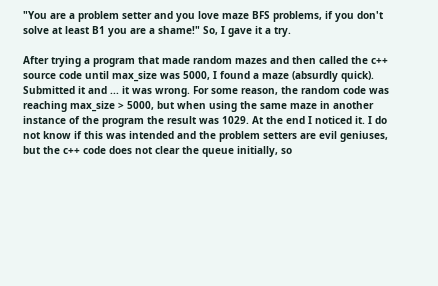"You are a problem setter and you love maze BFS problems, if you don't solve at least B1 you are a shame!" So, I gave it a try.

After trying a program that made random mazes and then called the c++ source code until max_size was 5000, I found a maze (absurdly quick). Submitted it and ... it was wrong. For some reason, the random code was reaching max_size > 5000, but when using the same maze in another instance of the program the result was 1029. At the end I noticed it. I do not know if this was intended and the problem setters are evil geniuses, but the c++ code does not clear the queue initially, so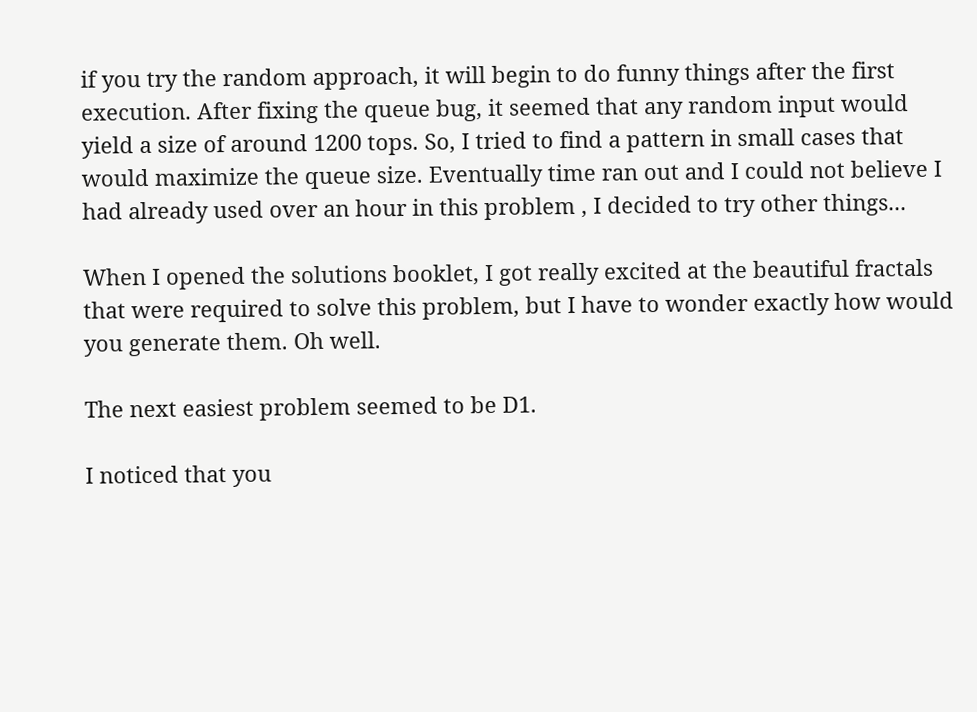if you try the random approach, it will begin to do funny things after the first execution. After fixing the queue bug, it seemed that any random input would yield a size of around 1200 tops. So, I tried to find a pattern in small cases that would maximize the queue size. Eventually time ran out and I could not believe I had already used over an hour in this problem , I decided to try other things...

When I opened the solutions booklet, I got really excited at the beautiful fractals that were required to solve this problem, but I have to wonder exactly how would you generate them. Oh well.

The next easiest problem seemed to be D1.

I noticed that you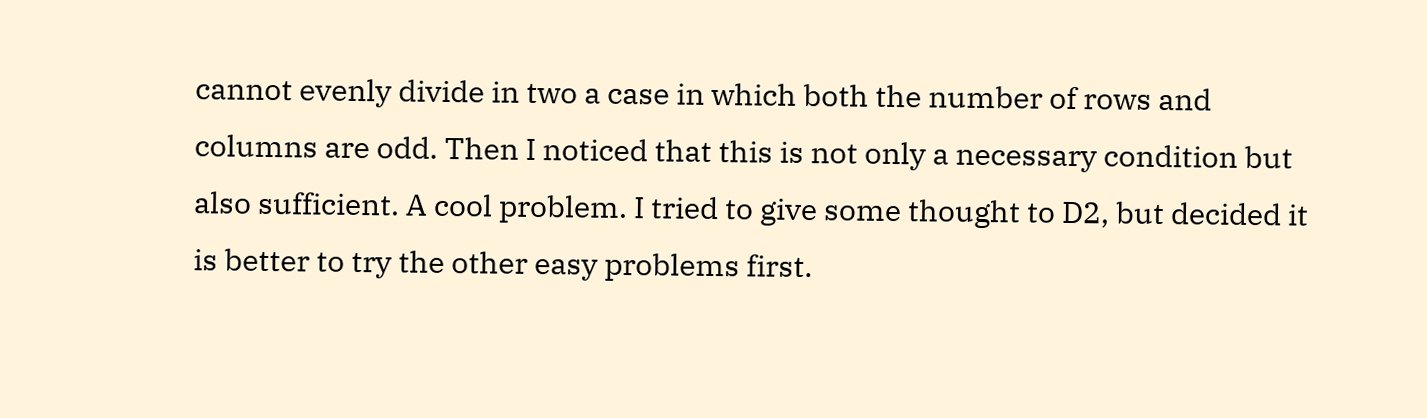cannot evenly divide in two a case in which both the number of rows and columns are odd. Then I noticed that this is not only a necessary condition but also sufficient. A cool problem. I tried to give some thought to D2, but decided it is better to try the other easy problems first.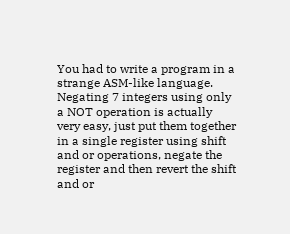You had to write a program in a strange ASM-like language. Negating 7 integers using only a NOT operation is actually very easy, just put them together in a single register using shift and or operations, negate the register and then revert the shift and or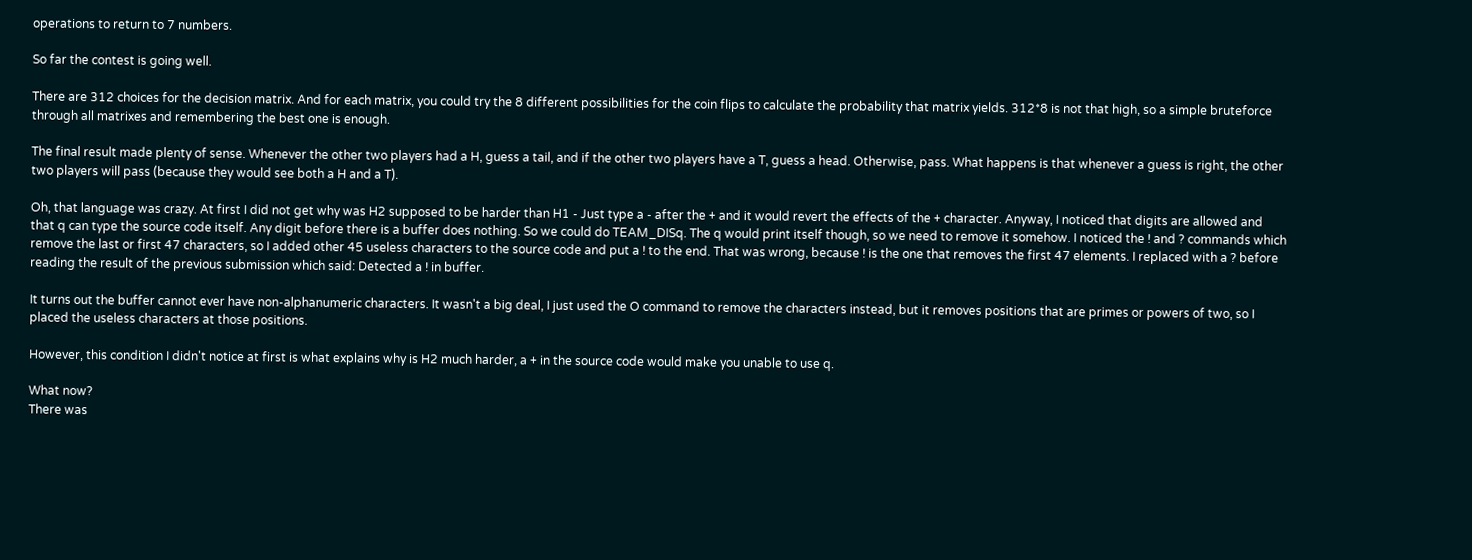operations to return to 7 numbers.

So far the contest is going well.

There are 312 choices for the decision matrix. And for each matrix, you could try the 8 different possibilities for the coin flips to calculate the probability that matrix yields. 312*8 is not that high, so a simple bruteforce through all matrixes and remembering the best one is enough.

The final result made plenty of sense. Whenever the other two players had a H, guess a tail, and if the other two players have a T, guess a head. Otherwise, pass. What happens is that whenever a guess is right, the other two players will pass (because they would see both a H and a T).

Oh, that language was crazy. At first I did not get why was H2 supposed to be harder than H1 - Just type a - after the + and it would revert the effects of the + character. Anyway, I noticed that digits are allowed and that q can type the source code itself. Any digit before there is a buffer does nothing. So we could do TEAM_DISq. The q would print itself though, so we need to remove it somehow. I noticed the ! and ? commands which remove the last or first 47 characters, so I added other 45 useless characters to the source code and put a ! to the end. That was wrong, because ! is the one that removes the first 47 elements. I replaced with a ? before reading the result of the previous submission which said: Detected a ! in buffer.

It turns out the buffer cannot ever have non-alphanumeric characters. It wasn't a big deal, I just used the O command to remove the characters instead, but it removes positions that are primes or powers of two, so I placed the useless characters at those positions.

However, this condition I didn't notice at first is what explains why is H2 much harder, a + in the source code would make you unable to use q.

What now?
There was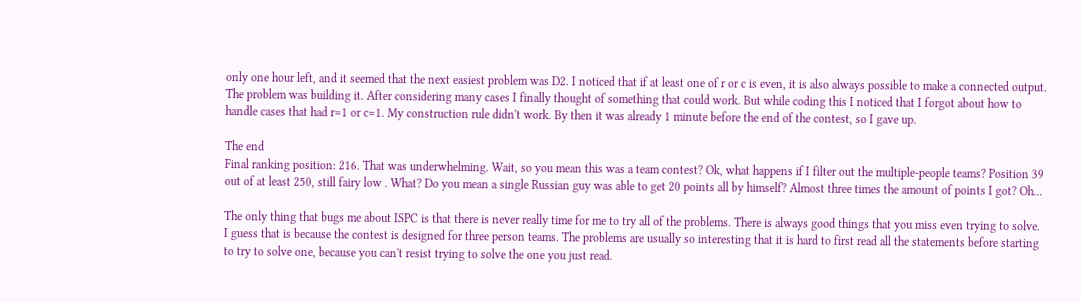only one hour left, and it seemed that the next easiest problem was D2. I noticed that if at least one of r or c is even, it is also always possible to make a connected output. The problem was building it. After considering many cases I finally thought of something that could work. But while coding this I noticed that I forgot about how to handle cases that had r=1 or c=1. My construction rule didn't work. By then it was already 1 minute before the end of the contest, so I gave up.

The end
Final ranking position: 216. That was underwhelming. Wait, so you mean this was a team contest? Ok, what happens if I filter out the multiple-people teams? Position 39 out of at least 250, still fairy low . What? Do you mean a single Russian guy was able to get 20 points all by himself? Almost three times the amount of points I got? Oh...

The only thing that bugs me about ISPC is that there is never really time for me to try all of the problems. There is always good things that you miss even trying to solve. I guess that is because the contest is designed for three person teams. The problems are usually so interesting that it is hard to first read all the statements before starting to try to solve one, because you can't resist trying to solve the one you just read.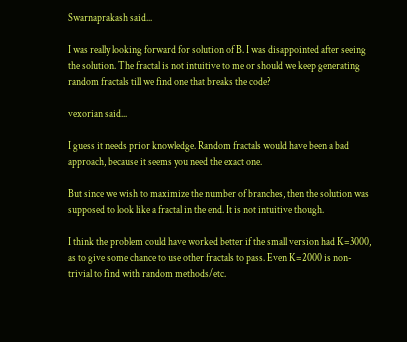Swarnaprakash said...

I was really looking forward for solution of B. I was disappointed after seeing the solution. The fractal is not intuitive to me or should we keep generating random fractals till we find one that breaks the code?

vexorian said...

I guess it needs prior knowledge. Random fractals would have been a bad approach, because it seems you need the exact one.

But since we wish to maximize the number of branches, then the solution was supposed to look like a fractal in the end. It is not intuitive though.

I think the problem could have worked better if the small version had K=3000, as to give some chance to use other fractals to pass. Even K=2000 is non-trivial to find with random methods/etc.